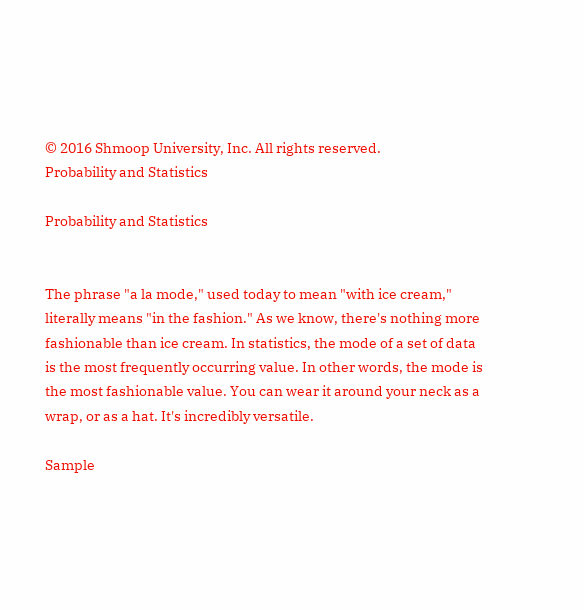© 2016 Shmoop University, Inc. All rights reserved.
Probability and Statistics

Probability and Statistics


The phrase "a la mode," used today to mean "with ice cream," literally means "in the fashion." As we know, there's nothing more fashionable than ice cream. In statistics, the mode of a set of data is the most frequently occurring value. In other words, the mode is the most fashionable value. You can wear it around your neck as a wrap, or as a hat. It's incredibly versatile.

Sample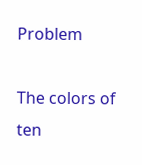Problem

The colors of ten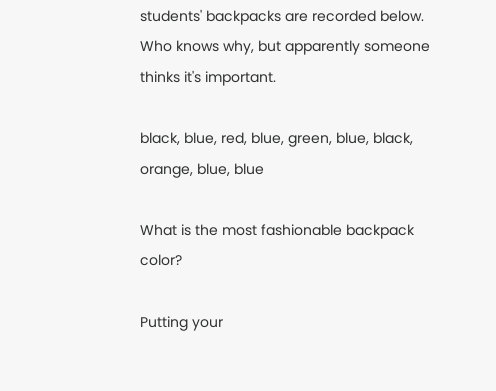students' backpacks are recorded below. Who knows why, but apparently someone thinks it's important.

black, blue, red, blue, green, blue, black, orange, blue, blue

What is the most fashionable backpack color?

Putting your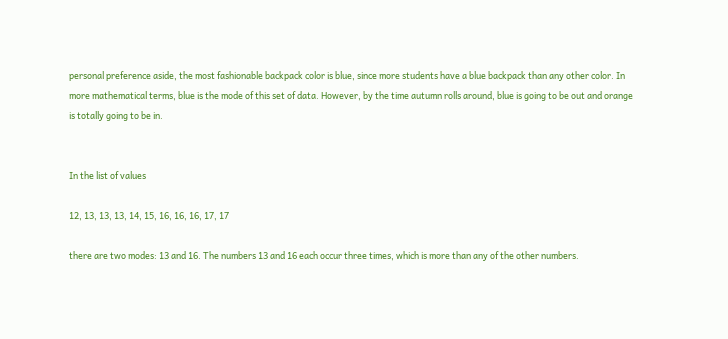personal preference aside, the most fashionable backpack color is blue, since more students have a blue backpack than any other color. In more mathematical terms, blue is the mode of this set of data. However, by the time autumn rolls around, blue is going to be out and orange is totally going to be in.


In the list of values

12, 13, 13, 13, 14, 15, 16, 16, 16, 17, 17

there are two modes: 13 and 16. The numbers 13 and 16 each occur three times, which is more than any of the other numbers.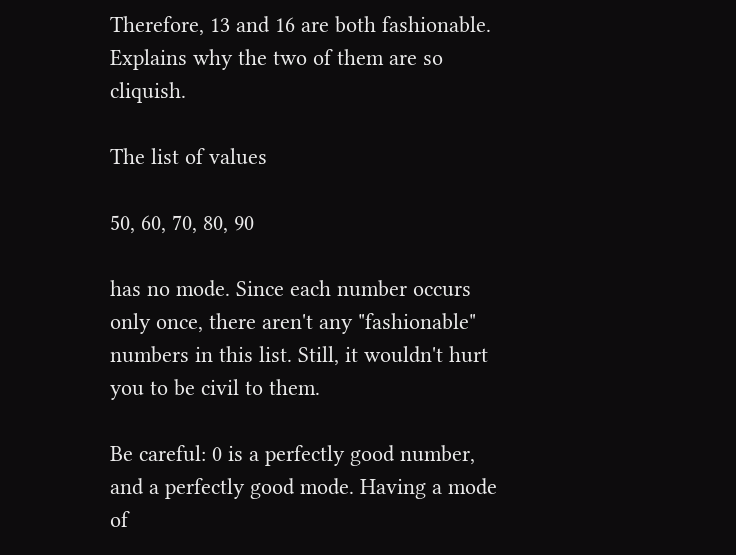Therefore, 13 and 16 are both fashionable. Explains why the two of them are so cliquish.

The list of values

50, 60, 70, 80, 90

has no mode. Since each number occurs only once, there aren't any "fashionable" numbers in this list. Still, it wouldn't hurt you to be civil to them.

Be careful: 0 is a perfectly good number, and a perfectly good mode. Having a mode of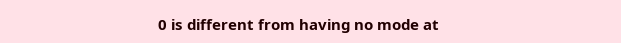0 is different from having no mode at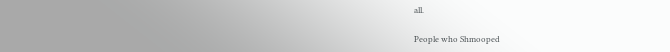all.

People who Shmooped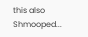this also Shmooped...